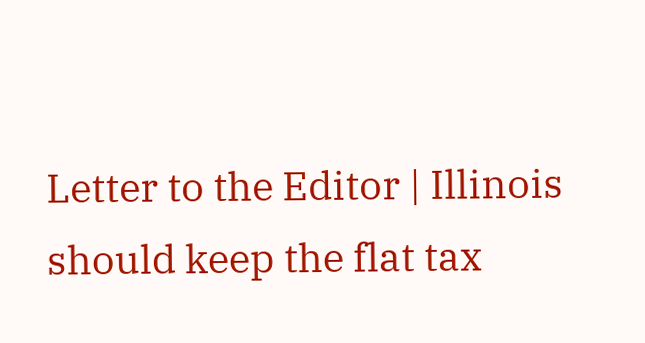Letter to the Editor | Illinois should keep the flat tax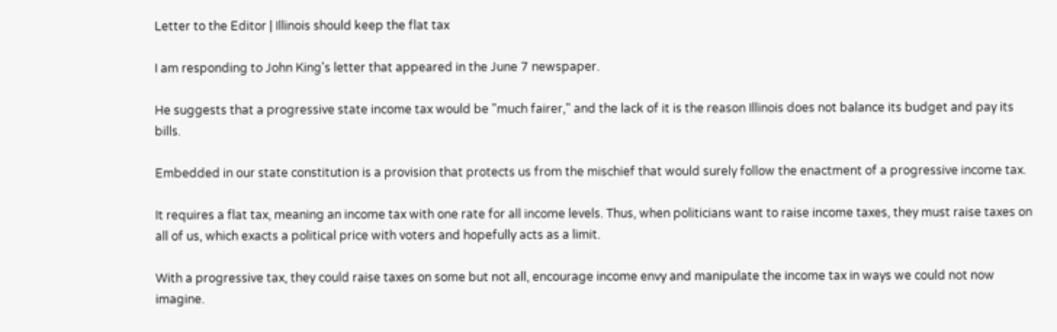Letter to the Editor | Illinois should keep the flat tax

I am responding to John King's letter that appeared in the June 7 newspaper.

He suggests that a progressive state income tax would be "much fairer," and the lack of it is the reason Illinois does not balance its budget and pay its bills.

Embedded in our state constitution is a provision that protects us from the mischief that would surely follow the enactment of a progressive income tax.

It requires a flat tax, meaning an income tax with one rate for all income levels. Thus, when politicians want to raise income taxes, they must raise taxes on all of us, which exacts a political price with voters and hopefully acts as a limit.

With a progressive tax, they could raise taxes on some but not all, encourage income envy and manipulate the income tax in ways we could not now imagine.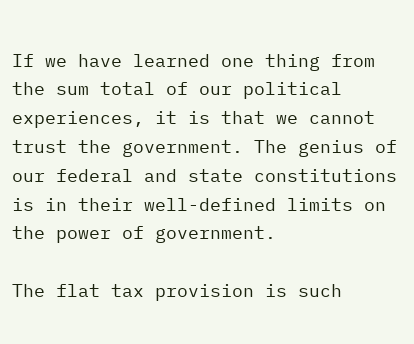If we have learned one thing from the sum total of our political experiences, it is that we cannot trust the government. The genius of our federal and state constitutions is in their well-defined limits on the power of government.

The flat tax provision is such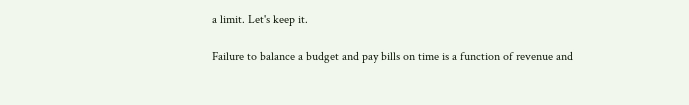a limit. Let's keep it.

Failure to balance a budget and pay bills on time is a function of revenue and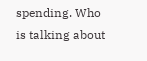spending. Who is talking about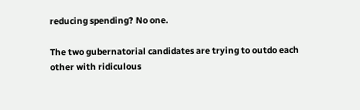reducing spending? No one.

The two gubernatorial candidates are trying to outdo each other with ridiculous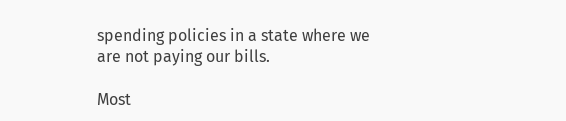spending policies in a state where we are not paying our bills.

Most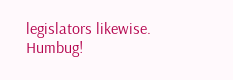legislators likewise. Humbug!